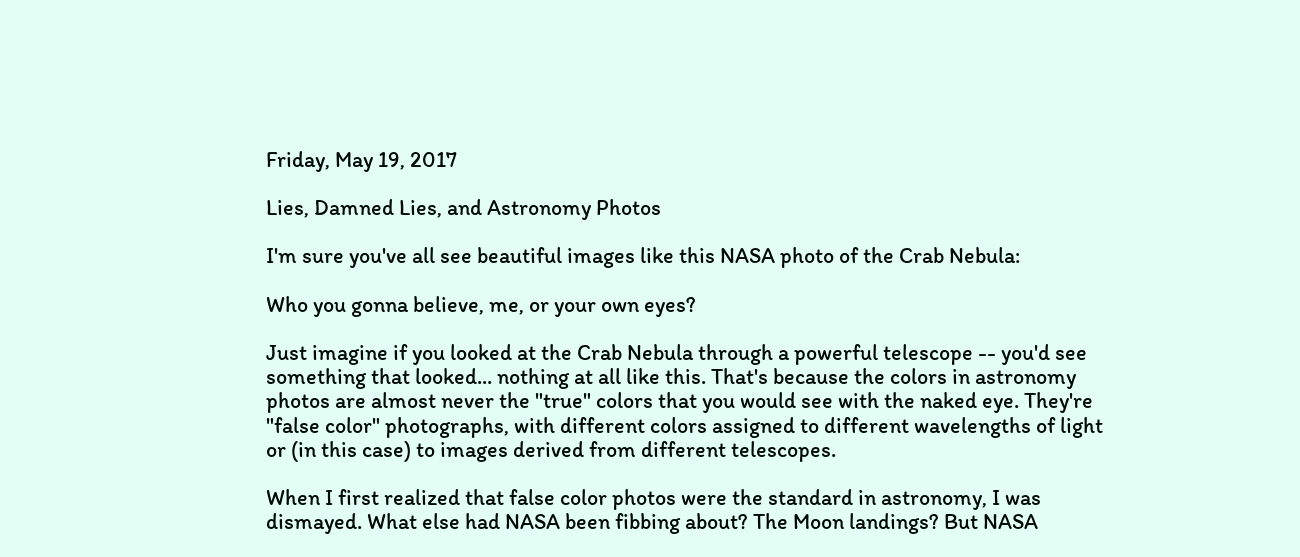Friday, May 19, 2017

Lies, Damned Lies, and Astronomy Photos

I'm sure you've all see beautiful images like this NASA photo of the Crab Nebula:

Who you gonna believe, me, or your own eyes?

Just imagine if you looked at the Crab Nebula through a powerful telescope -- you'd see something that looked... nothing at all like this. That's because the colors in astronomy photos are almost never the "true" colors that you would see with the naked eye. They're "false color" photographs, with different colors assigned to different wavelengths of light or (in this case) to images derived from different telescopes.

When I first realized that false color photos were the standard in astronomy, I was dismayed. What else had NASA been fibbing about? The Moon landings? But NASA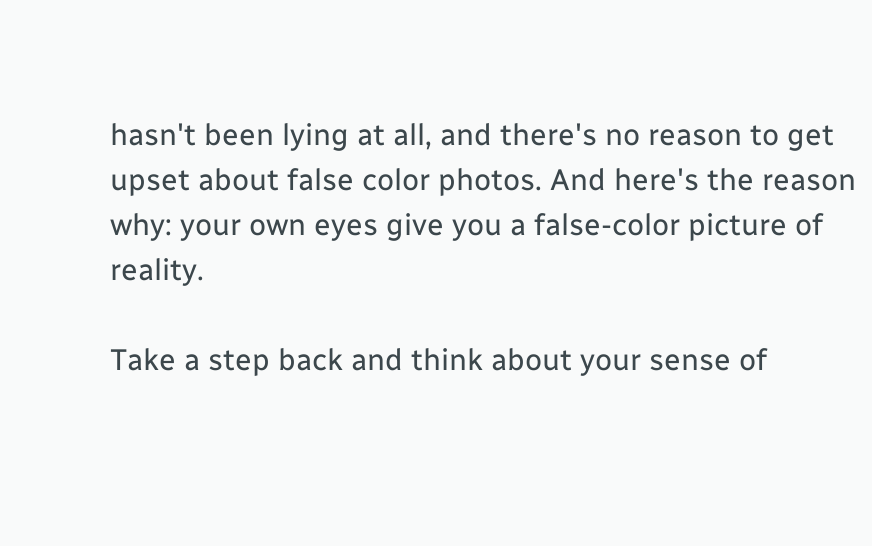hasn't been lying at all, and there's no reason to get upset about false color photos. And here's the reason why: your own eyes give you a false-color picture of reality.

Take a step back and think about your sense of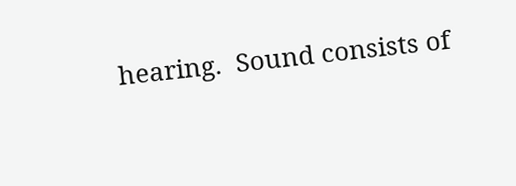hearing.  Sound consists of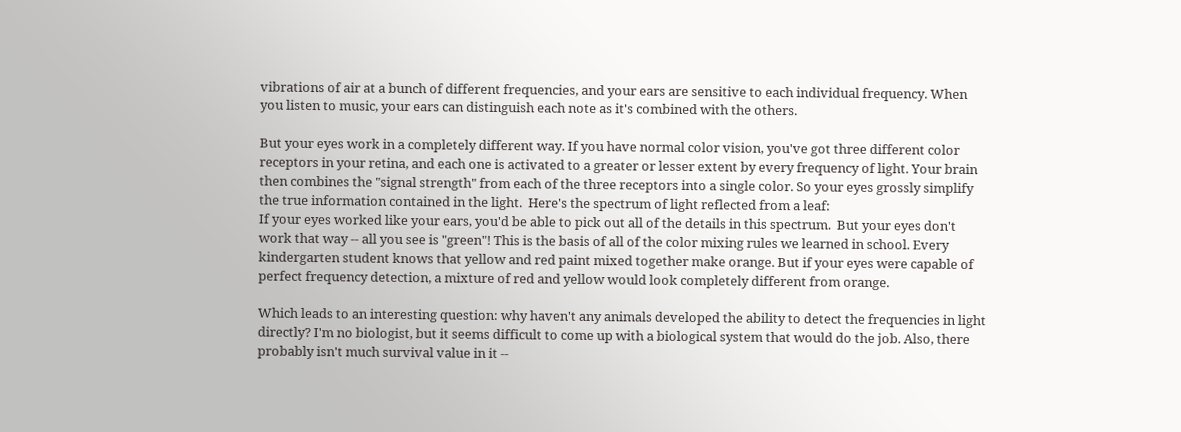vibrations of air at a bunch of different frequencies, and your ears are sensitive to each individual frequency. When you listen to music, your ears can distinguish each note as it's combined with the others.

But your eyes work in a completely different way. If you have normal color vision, you've got three different color receptors in your retina, and each one is activated to a greater or lesser extent by every frequency of light. Your brain then combines the "signal strength" from each of the three receptors into a single color. So your eyes grossly simplify the true information contained in the light.  Here's the spectrum of light reflected from a leaf:
If your eyes worked like your ears, you'd be able to pick out all of the details in this spectrum.  But your eyes don't work that way -- all you see is "green"! This is the basis of all of the color mixing rules we learned in school. Every kindergarten student knows that yellow and red paint mixed together make orange. But if your eyes were capable of perfect frequency detection, a mixture of red and yellow would look completely different from orange.

Which leads to an interesting question: why haven't any animals developed the ability to detect the frequencies in light directly? I'm no biologist, but it seems difficult to come up with a biological system that would do the job. Also, there probably isn't much survival value in it --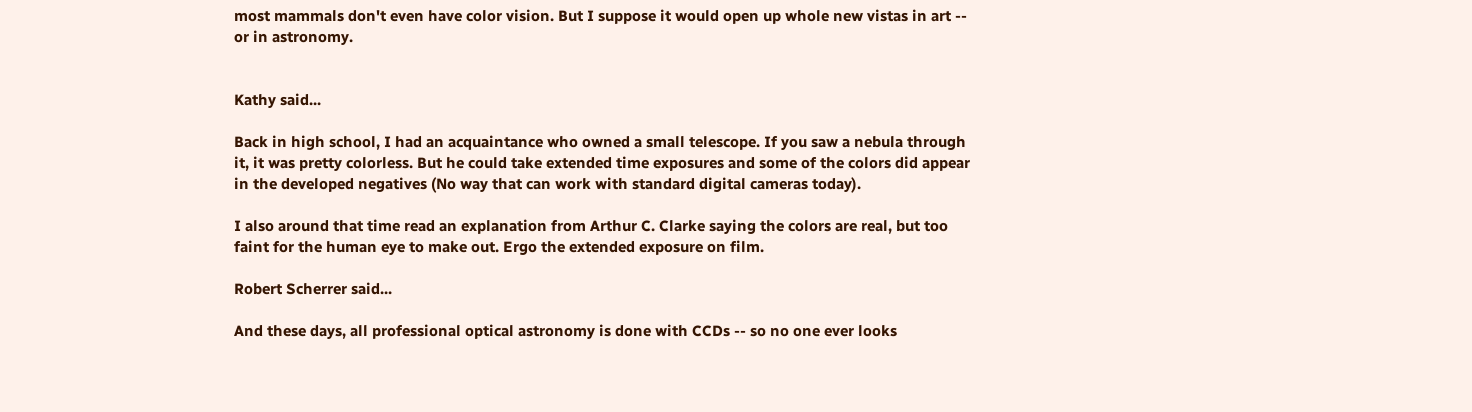most mammals don't even have color vision. But I suppose it would open up whole new vistas in art -- or in astronomy.


Kathy said...

Back in high school, I had an acquaintance who owned a small telescope. If you saw a nebula through it, it was pretty colorless. But he could take extended time exposures and some of the colors did appear in the developed negatives (No way that can work with standard digital cameras today).

I also around that time read an explanation from Arthur C. Clarke saying the colors are real, but too faint for the human eye to make out. Ergo the extended exposure on film.

Robert Scherrer said...

And these days, all professional optical astronomy is done with CCDs -- so no one ever looks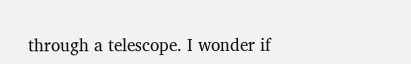through a telescope. I wonder if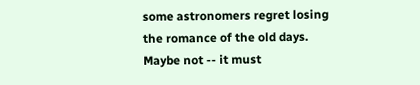some astronomers regret losing the romance of the old days. Maybe not -- it must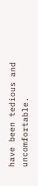have been tedious and uncomfortable.